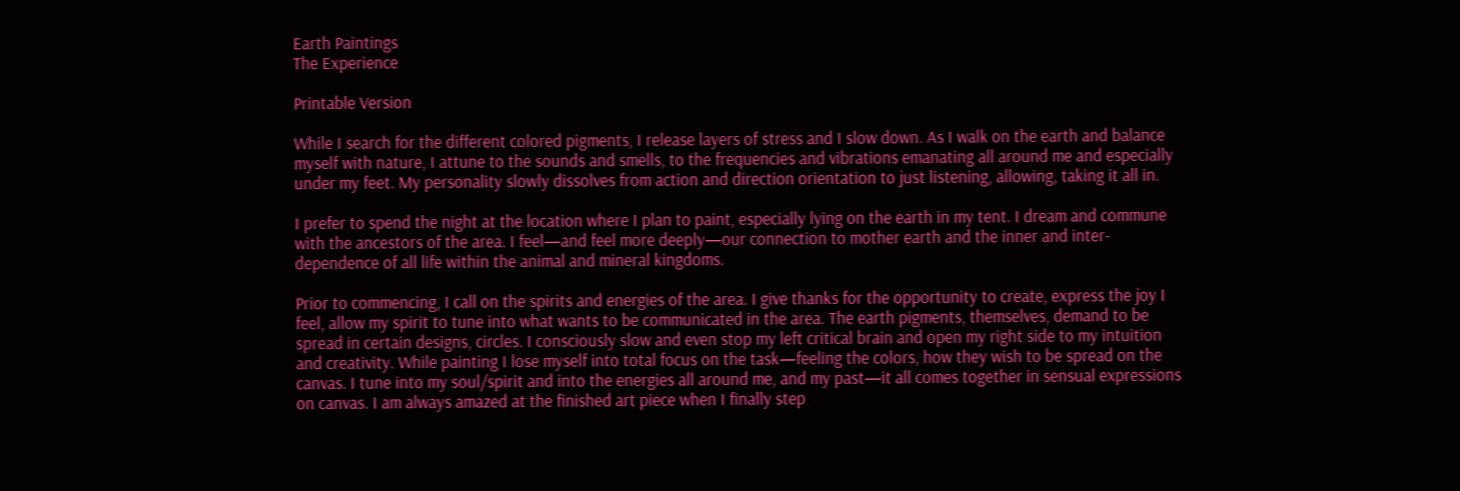Earth Paintings
The Experience

Printable Version

While I search for the different colored pigments, I release layers of stress and I slow down. As I walk on the earth and balance myself with nature, I attune to the sounds and smells, to the frequencies and vibrations emanating all around me and especially under my feet. My personality slowly dissolves from action and direction orientation to just listening, allowing, taking it all in.

I prefer to spend the night at the location where I plan to paint, especially lying on the earth in my tent. I dream and commune with the ancestors of the area. I feel—and feel more deeply—our connection to mother earth and the inner and inter- dependence of all life within the animal and mineral kingdoms.

Prior to commencing, I call on the spirits and energies of the area. I give thanks for the opportunity to create, express the joy I feel, allow my spirit to tune into what wants to be communicated in the area. The earth pigments, themselves, demand to be spread in certain designs, circles. I consciously slow and even stop my left critical brain and open my right side to my intuition and creativity. While painting I lose myself into total focus on the task—feeling the colors, how they wish to be spread on the canvas. I tune into my soul/spirit and into the energies all around me, and my past—it all comes together in sensual expressions on canvas. I am always amazed at the finished art piece when I finally step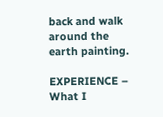back and walk around the earth painting.

EXPERIENCE – What I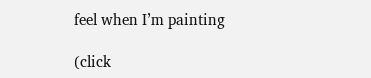feel when I’m painting

(click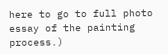here to go to full photo essay of the painting process.)